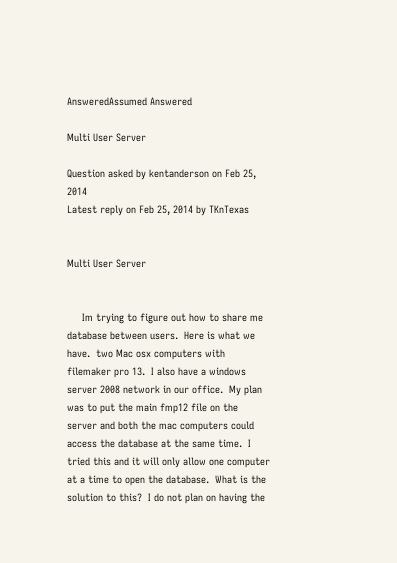AnsweredAssumed Answered

Multi User Server

Question asked by kentanderson on Feb 25, 2014
Latest reply on Feb 25, 2014 by TKnTexas


Multi User Server


     Im trying to figure out how to share me database between users.  Here is what we have.  two Mac osx computers with filemaker pro 13.  I also have a windows server 2008 network in our office.  My plan was to put the main fmp12 file on the server and both the mac computers could access the database at the same time.  I tried this and it will only allow one computer at a time to open the database.  What is the solution to this?  I do not plan on having the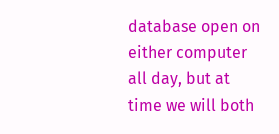database open on either computer all day, but at time we will both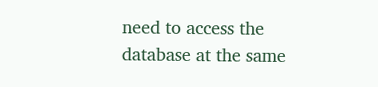need to access the database at the same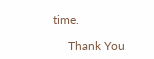time.

     Thank You